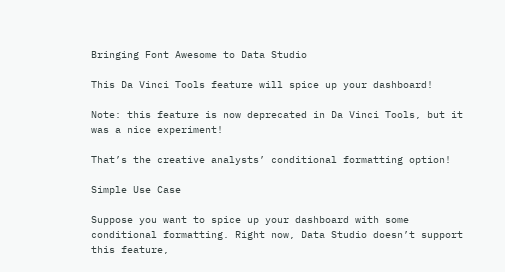Bringing Font Awesome to Data Studio

This Da Vinci Tools feature will spice up your dashboard!

Note: this feature is now deprecated in Da Vinci Tools, but it was a nice experiment!

That’s the creative analysts’ conditional formatting option!

Simple Use Case

Suppose you want to spice up your dashboard with some conditional formatting. Right now, Data Studio doesn’t support this feature,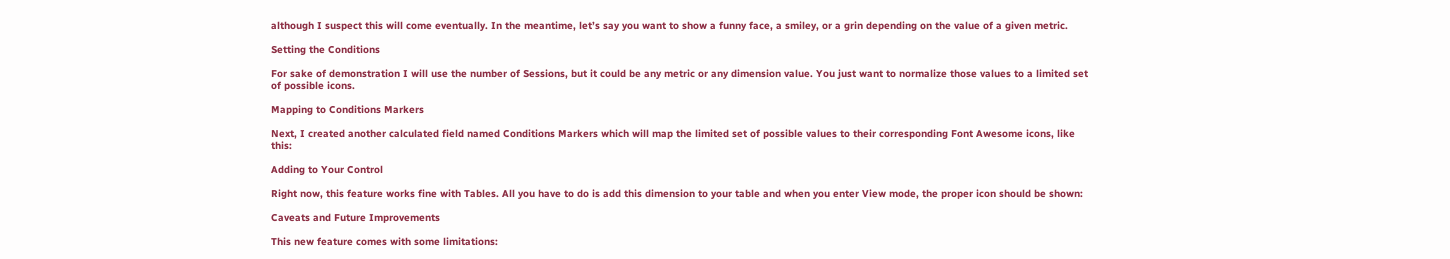although I suspect this will come eventually. In the meantime, let’s say you want to show a funny face, a smiley, or a grin depending on the value of a given metric.

Setting the Conditions

For sake of demonstration I will use the number of Sessions, but it could be any metric or any dimension value. You just want to normalize those values to a limited set of possible icons.

Mapping to Conditions Markers

Next, I created another calculated field named Conditions Markers which will map the limited set of possible values to their corresponding Font Awesome icons, like this:

Adding to Your Control

Right now, this feature works fine with Tables. All you have to do is add this dimension to your table and when you enter View mode, the proper icon should be shown:

Caveats and Future Improvements

This new feature comes with some limitations: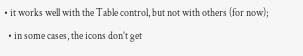• it works well with the Table control, but not with others (for now);
  • in some cases, the icons don’t get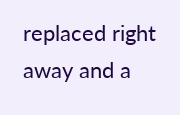replaced right away and a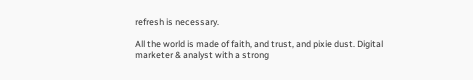refresh is necessary.

All the world is made of faith, and trust, and pixie dust. Digital marketer & analyst with a strong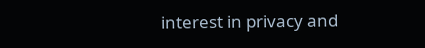interest in privacy and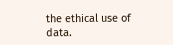the ethical use of data.